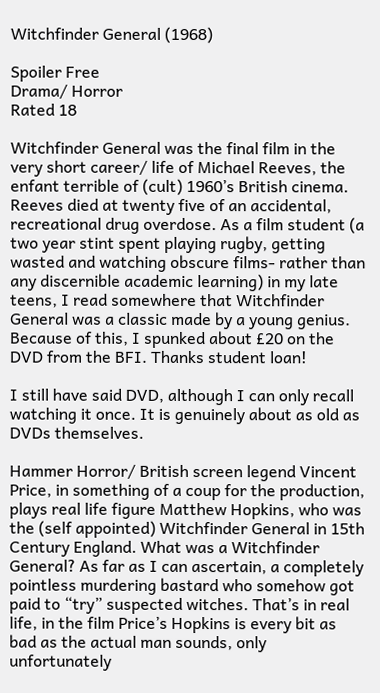Witchfinder General (1968)

Spoiler Free
Drama/ Horror
Rated 18

Witchfinder General was the final film in the very short career/ life of Michael Reeves, the enfant terrible of (cult) 1960’s British cinema. Reeves died at twenty five of an accidental, recreational drug overdose. As a film student (a two year stint spent playing rugby, getting wasted and watching obscure films- rather than any discernible academic learning) in my late teens, I read somewhere that Witchfinder General was a classic made by a young genius. Because of this, I spunked about £20 on the DVD from the BFI. Thanks student loan!

I still have said DVD, although I can only recall watching it once. It is genuinely about as old as DVDs themselves.

Hammer Horror/ British screen legend Vincent Price, in something of a coup for the production, plays real life figure Matthew Hopkins, who was the (self appointed) Witchfinder General in 15th Century England. What was a Witchfinder General? As far as I can ascertain, a completely pointless murdering bastard who somehow got paid to “try” suspected witches. That’s in real life, in the film Price’s Hopkins is every bit as bad as the actual man sounds, only unfortunately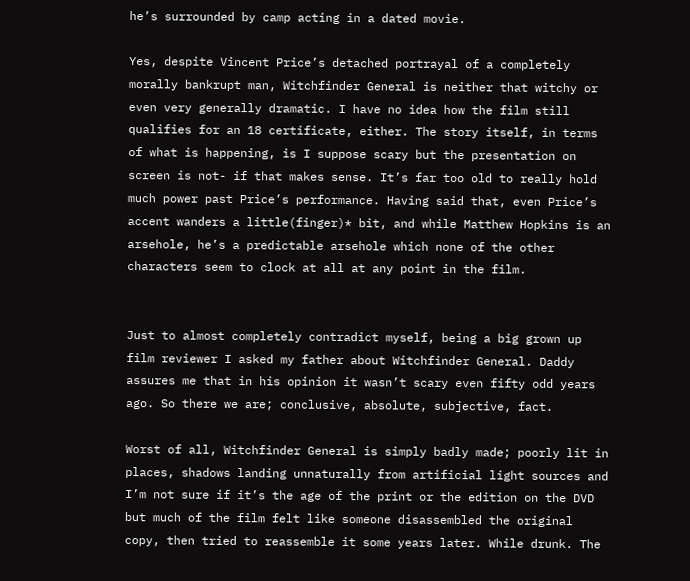he’s surrounded by camp acting in a dated movie.

Yes, despite Vincent Price’s detached portrayal of a completely morally bankrupt man, Witchfinder General is neither that witchy or even very generally dramatic. I have no idea how the film still qualifies for an 18 certificate, either. The story itself, in terms of what is happening, is I suppose scary but the presentation on screen is not- if that makes sense. It’s far too old to really hold much power past Price’s performance. Having said that, even Price’s accent wanders a little(finger)* bit, and while Matthew Hopkins is an arsehole, he’s a predictable arsehole which none of the other characters seem to clock at all at any point in the film.


Just to almost completely contradict myself, being a big grown up film reviewer I asked my father about Witchfinder General. Daddy assures me that in his opinion it wasn’t scary even fifty odd years ago. So there we are; conclusive, absolute, subjective, fact.

Worst of all, Witchfinder General is simply badly made; poorly lit in places, shadows landing unnaturally from artificial light sources and I’m not sure if it’s the age of the print or the edition on the DVD but much of the film felt like someone disassembled the original copy, then tried to reassemble it some years later. While drunk. The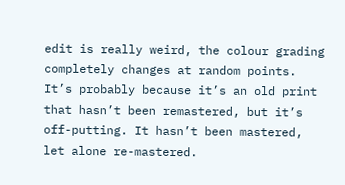edit is really weird, the colour grading completely changes at random points. It’s probably because it’s an old print that hasn’t been remastered, but it’s off-putting. It hasn’t been mastered, let alone re-mastered.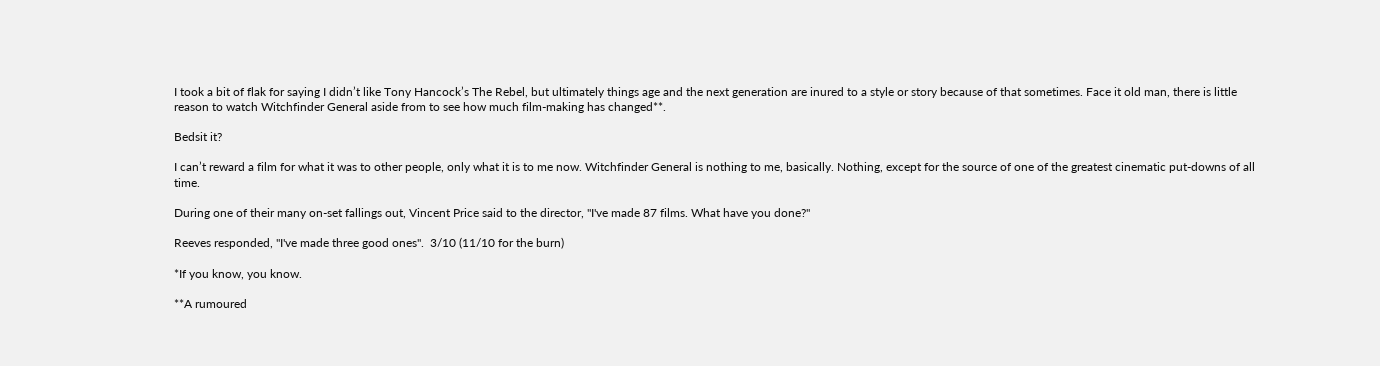I took a bit of flak for saying I didn’t like Tony Hancock’s The Rebel, but ultimately things age and the next generation are inured to a style or story because of that sometimes. Face it old man, there is little reason to watch Witchfinder General aside from to see how much film-making has changed**.

Bedsit it?

I can’t reward a film for what it was to other people, only what it is to me now. Witchfinder General is nothing to me, basically. Nothing, except for the source of one of the greatest cinematic put-downs of all time.

During one of their many on-set fallings out, Vincent Price said to the director, "I've made 87 films. What have you done?"

Reeves responded, "I've made three good ones".  3/10 (11/10 for the burn)

*If you know, you know.

**A rumoured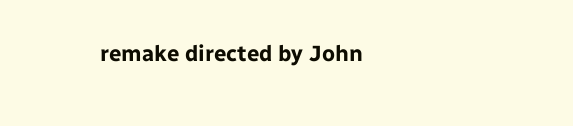remake directed by John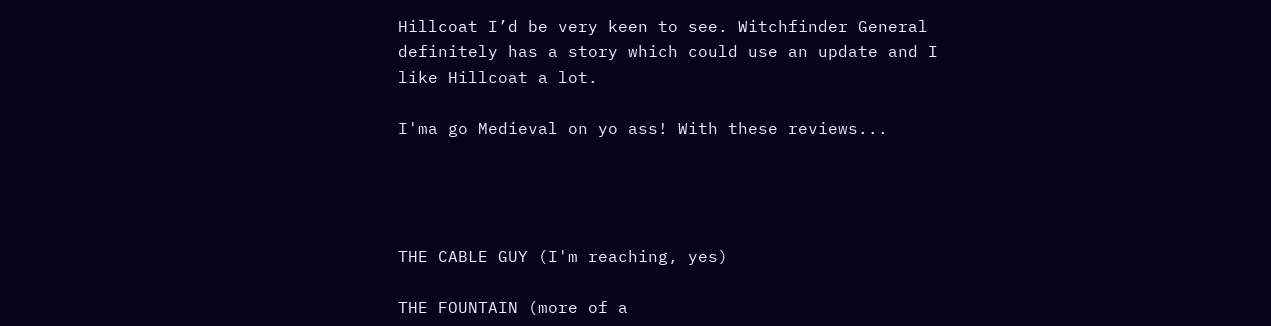Hillcoat I’d be very keen to see. Witchfinder General definitely has a story which could use an update and I like Hillcoat a lot.

I'ma go Medieval on yo ass! With these reviews...




THE CABLE GUY (I'm reaching, yes)

THE FOUNTAIN (more of a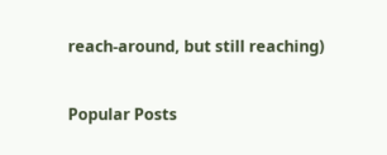reach-around, but still reaching)


Popular Posts